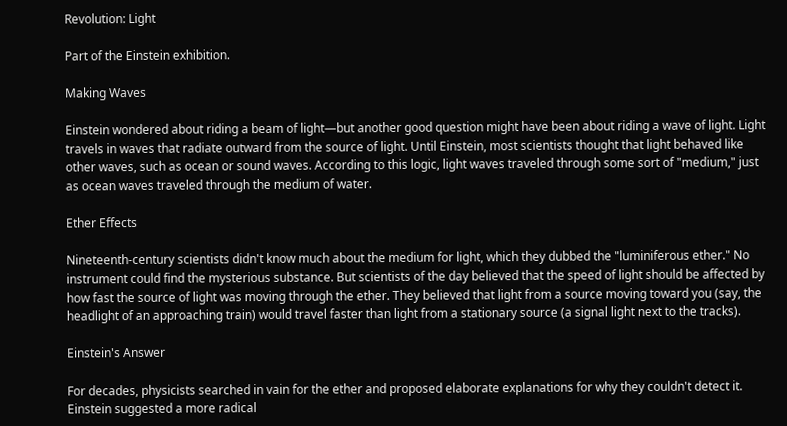Revolution: Light

Part of the Einstein exhibition.

Making Waves

Einstein wondered about riding a beam of light—but another good question might have been about riding a wave of light. Light travels in waves that radiate outward from the source of light. Until Einstein, most scientists thought that light behaved like other waves, such as ocean or sound waves. According to this logic, light waves traveled through some sort of "medium," just as ocean waves traveled through the medium of water.

Ether Effects

Nineteenth-century scientists didn't know much about the medium for light, which they dubbed the "luminiferous ether." No instrument could find the mysterious substance. But scientists of the day believed that the speed of light should be affected by how fast the source of light was moving through the ether. They believed that light from a source moving toward you (say, the headlight of an approaching train) would travel faster than light from a stationary source (a signal light next to the tracks).

Einstein's Answer

For decades, physicists searched in vain for the ether and proposed elaborate explanations for why they couldn't detect it. Einstein suggested a more radical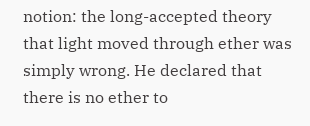notion: the long-accepted theory that light moved through ether was simply wrong. He declared that there is no ether to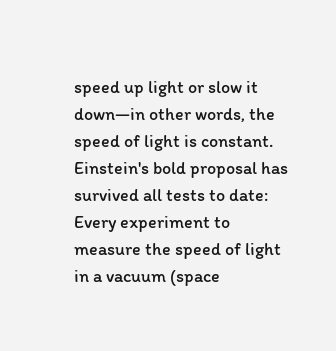speed up light or slow it down—in other words, the speed of light is constant. Einstein's bold proposal has survived all tests to date: Every experiment to measure the speed of light in a vacuum (space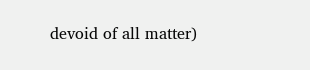devoid of all matter)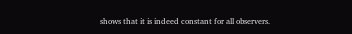shows that it is indeed constant for all observers.